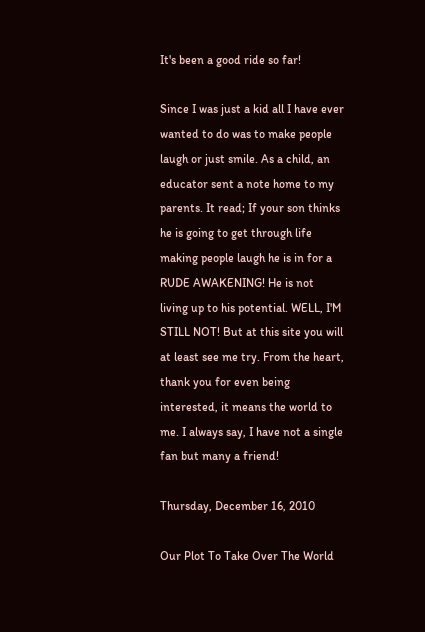It's been a good ride so far!

Since I was just a kid all I have ever wanted to do was to make people laugh or just smile. As a child, an educator sent a note home to my parents. It read; If your son thinks he is going to get through life making people laugh he is in for a RUDE AWAKENING! He is not living up to his potential. WELL, I'M STILL NOT! But at this site you will at least see me try. From the heart, thank you for even being interested, it means the world to me. I always say, I have not a single fan but many a friend!

Thursday, December 16, 2010

Our Plot To Take Over The World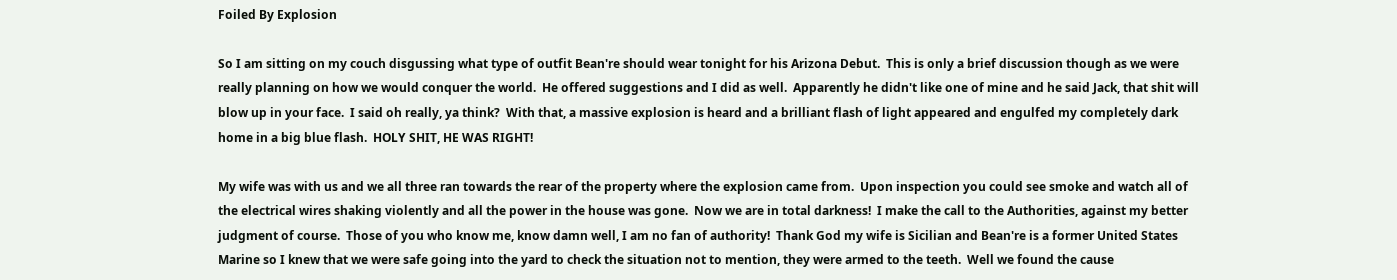Foiled By Explosion

So I am sitting on my couch disgussing what type of outfit Bean're should wear tonight for his Arizona Debut.  This is only a brief discussion though as we were really planning on how we would conquer the world.  He offered suggestions and I did as well.  Apparently he didn't like one of mine and he said Jack, that shit will blow up in your face.  I said oh really, ya think?  With that, a massive explosion is heard and a brilliant flash of light appeared and engulfed my completely dark home in a big blue flash.  HOLY SHIT, HE WAS RIGHT!

My wife was with us and we all three ran towards the rear of the property where the explosion came from.  Upon inspection you could see smoke and watch all of the electrical wires shaking violently and all the power in the house was gone.  Now we are in total darkness!  I make the call to the Authorities, against my better judgment of course.  Those of you who know me, know damn well, I am no fan of authority!  Thank God my wife is Sicilian and Bean're is a former United States Marine so I knew that we were safe going into the yard to check the situation not to mention, they were armed to the teeth.  Well we found the cause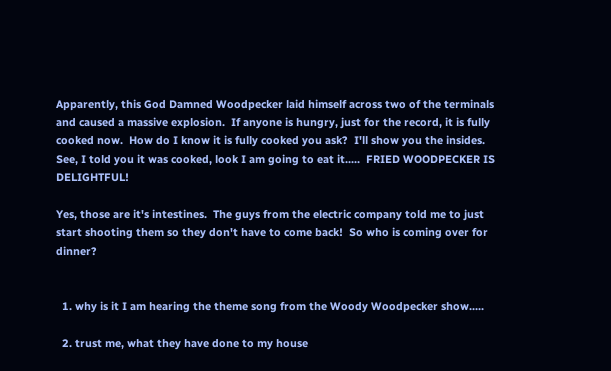Apparently, this God Damned Woodpecker laid himself across two of the terminals and caused a massive explosion.  If anyone is hungry, just for the record, it is fully cooked now.  How do I know it is fully cooked you ask?  I'll show you the insides.
See, I told you it was cooked, look I am going to eat it.....  FRIED WOODPECKER IS DELIGHTFUL!

Yes, those are it's intestines.  The guys from the electric company told me to just start shooting them so they don't have to come back!  So who is coming over for dinner?


  1. why is it I am hearing the theme song from the Woody Woodpecker show.....

  2. trust me, what they have done to my house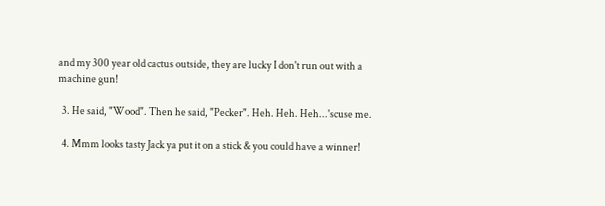and my 300 year old cactus outside, they are lucky I don't run out with a machine gun!

  3. He said, "Wood". Then he said, "Pecker". Heh. Heh. Heh...'scuse me.

  4. Mmm looks tasty Jack ya put it on a stick & you could have a winner!